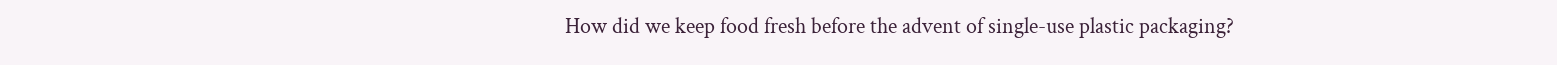How did we keep food fresh before the advent of single-use plastic packaging?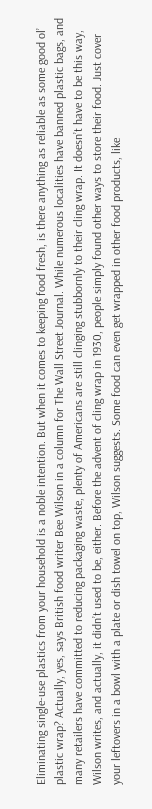Eliminating single-use plastics from your household is a noble intention. But when it comes to keeping food fresh, is there anything as reliable as some good ol’ plastic wrap? Actually, yes, says British food writer Bee Wilson in a column for The Wall Street Journal. While numerous localities have banned plastic bags, and many retailers have committed to reducing packaging waste, plenty of Americans are still clinging stubbornly to their cling wrap. It doesn’t have to be this way, Wilson writes, and actually, it didn’t used to be, either. Before the advent of cling wrap in 1930, people simply found other ways to store their food. Just cover your leftovers in a bowl with a plate or dish towel on top, Wilson suggests. Some food can even get wrapped in other food products, like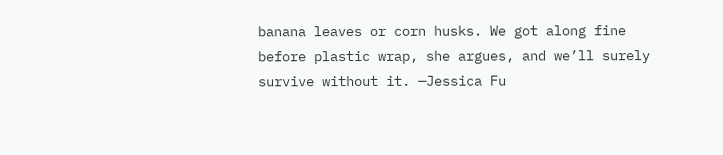banana leaves or corn husks. We got along fine before plastic wrap, she argues, and we’ll surely survive without it. —Jessica Fu